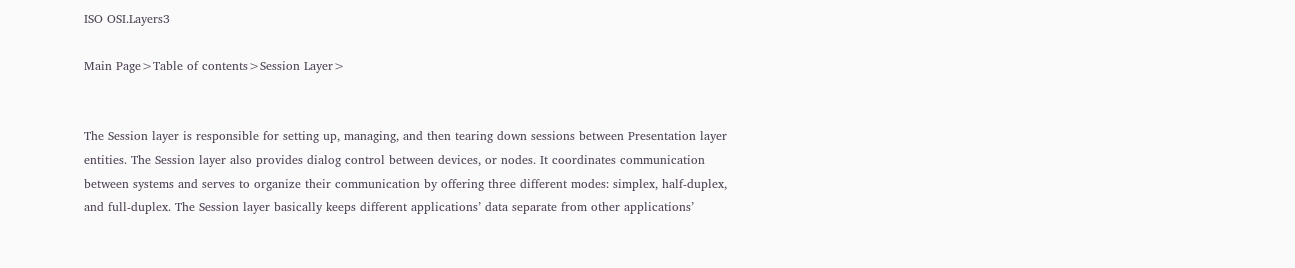ISO OSI.Layers3

Main Page>Table of contents>Session Layer>


The Session layer is responsible for setting up, managing, and then tearing down sessions between Presentation layer entities. The Session layer also provides dialog control between devices, or nodes. It coordinates communication between systems and serves to organize their communication by offering three different modes: simplex, half-duplex, and full-duplex. The Session layer basically keeps different applications’ data separate from other applications’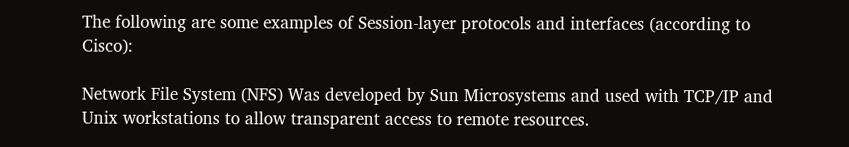The following are some examples of Session-layer protocols and interfaces (according to Cisco):

Network File System (NFS) Was developed by Sun Microsystems and used with TCP/IP and Unix workstations to allow transparent access to remote resources.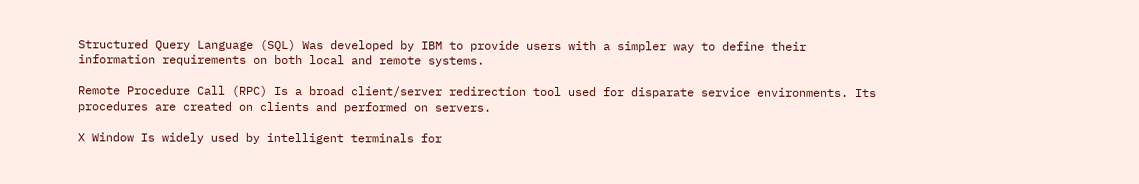Structured Query Language (SQL) Was developed by IBM to provide users with a simpler way to define their information requirements on both local and remote systems.

Remote Procedure Call (RPC) Is a broad client/server redirection tool used for disparate service environments. Its procedures are created on clients and performed on servers.

X Window Is widely used by intelligent terminals for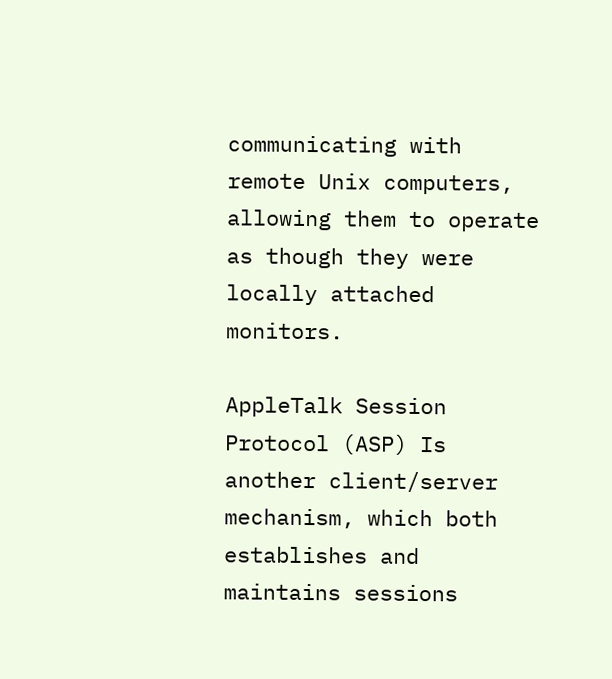communicating with remote Unix computers, allowing them to operate as though they were locally attached monitors.

AppleTalk Session Protocol (ASP) Is another client/server mechanism, which both establishes and maintains sessions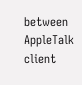between AppleTalk client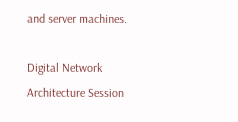and server machines.

Digital Network Architecture Session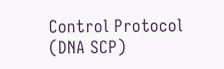Control Protocol (DNA SCP)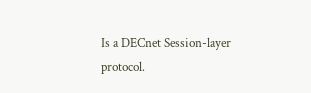Is a DECnet Session-layer protocol.